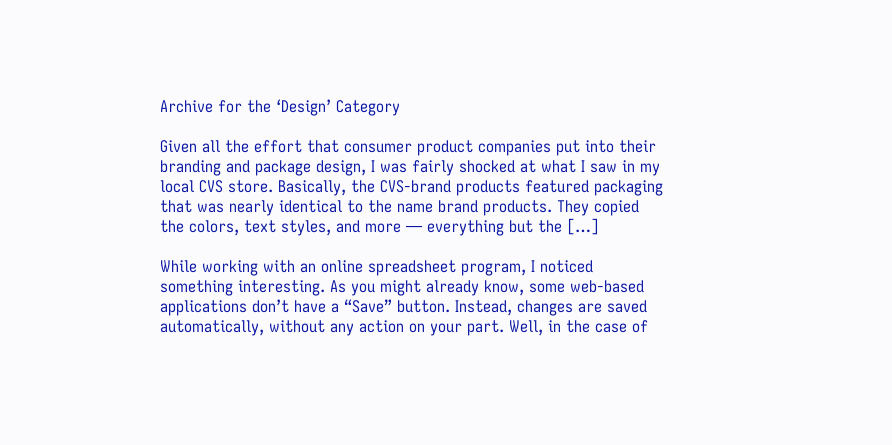Archive for the ‘Design’ Category

Given all the effort that consumer product companies put into their branding and package design, I was fairly shocked at what I saw in my local CVS store. Basically, the CVS-brand products featured packaging that was nearly identical to the name brand products. They copied the colors, text styles, and more — everything but the […]

While working with an online spreadsheet program, I noticed something interesting. As you might already know, some web-based applications don’t have a “Save” button. Instead, changes are saved automatically, without any action on your part. Well, in the case of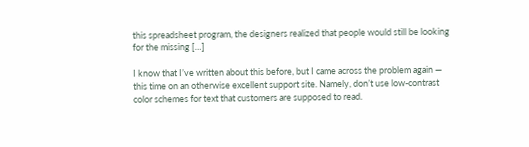this spreadsheet program, the designers realized that people would still be looking for the missing […]

I know that I’ve written about this before, but I came across the problem again — this time on an otherwise excellent support site. Namely, don’t use low-contrast color schemes for text that customers are supposed to read.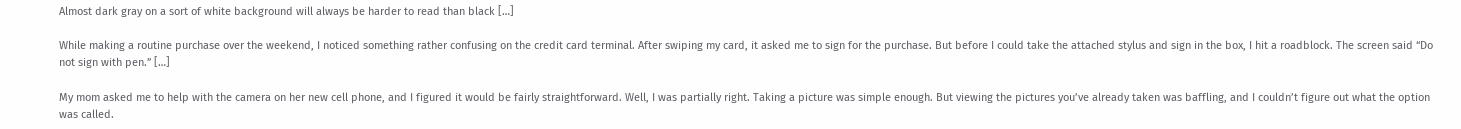Almost dark gray on a sort of white background will always be harder to read than black […]

While making a routine purchase over the weekend, I noticed something rather confusing on the credit card terminal. After swiping my card, it asked me to sign for the purchase. But before I could take the attached stylus and sign in the box, I hit a roadblock. The screen said “Do not sign with pen.” […]

My mom asked me to help with the camera on her new cell phone, and I figured it would be fairly straightforward. Well, I was partially right. Taking a picture was simple enough. But viewing the pictures you’ve already taken was baffling, and I couldn’t figure out what the option was called.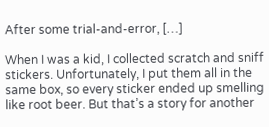After some trial-and-error, […]

When I was a kid, I collected scratch and sniff stickers. Unfortunately, I put them all in the same box, so every sticker ended up smelling like root beer. But that’s a story for another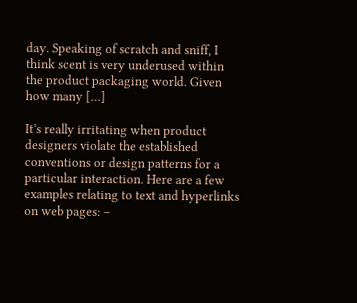day. Speaking of scratch and sniff, I think scent is very underused within the product packaging world. Given how many […]

It’s really irritating when product designers violate the established conventions or design patterns for a particular interaction. Here are a few examples relating to text and hyperlinks on web pages: –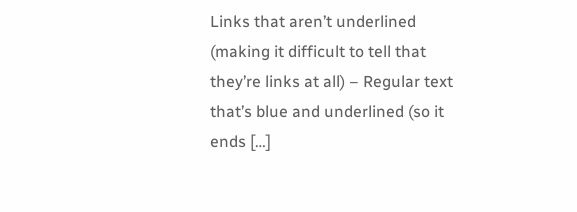Links that aren’t underlined (making it difficult to tell that they’re links at all) – Regular text that’s blue and underlined (so it ends […]